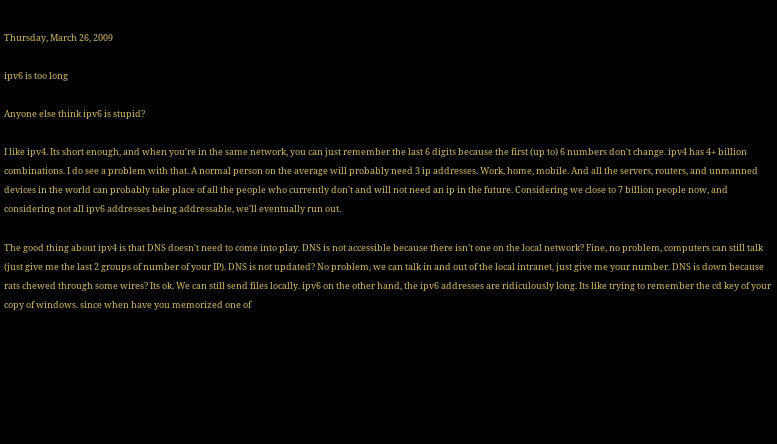Thursday, March 26, 2009

ipv6 is too long

Anyone else think ipv6 is stupid?

I like ipv4. Its short enough, and when you're in the same network, you can just remember the last 6 digits because the first (up to) 6 numbers don't change. ipv4 has 4+ billion combinations. I do see a problem with that. A normal person on the average will probably need 3 ip addresses. Work, home, mobile. And all the servers, routers, and unmanned devices in the world can probably take place of all the people who currently don't and will not need an ip in the future. Considering we close to 7 billion people now, and considering not all ipv6 addresses being addressable, we'll eventually run out.

The good thing about ipv4 is that DNS doesn't need to come into play. DNS is not accessible because there isn't one on the local network? Fine, no problem, computers can still talk (just give me the last 2 groups of number of your IP). DNS is not updated? No problem, we can talk in and out of the local intranet, just give me your number. DNS is down because rats chewed through some wires? Its ok. We can still send files locally. ipv6 on the other hand, the ipv6 addresses are ridiculously long. Its like trying to remember the cd key of your copy of windows. since when have you memorized one of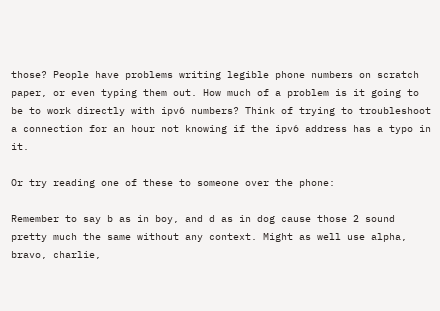those? People have problems writing legible phone numbers on scratch paper, or even typing them out. How much of a problem is it going to be to work directly with ipv6 numbers? Think of trying to troubleshoot a connection for an hour not knowing if the ipv6 address has a typo in it.

Or try reading one of these to someone over the phone:

Remember to say b as in boy, and d as in dog cause those 2 sound pretty much the same without any context. Might as well use alpha, bravo, charlie,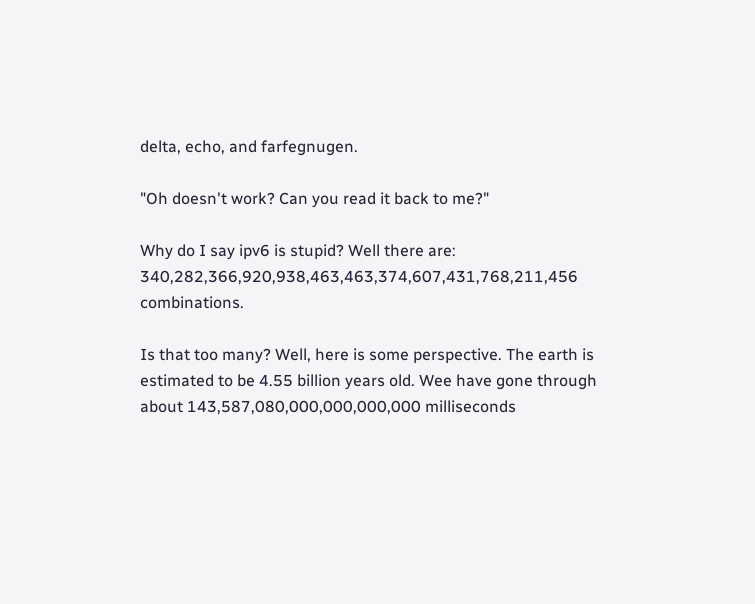delta, echo, and farfegnugen.

"Oh doesn't work? Can you read it back to me?"

Why do I say ipv6 is stupid? Well there are:
340,282,366,920,938,463,463,374,607,431,768,211,456 combinations.

Is that too many? Well, here is some perspective. The earth is estimated to be 4.55 billion years old. Wee have gone through about 143,587,080,000,000,000,000 milliseconds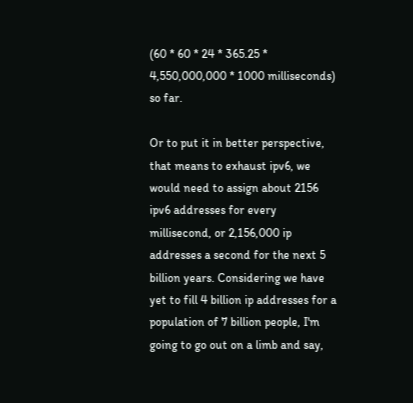(60 * 60 * 24 * 365.25 * 4,550,000,000 * 1000 milliseconds) so far.

Or to put it in better perspective, that means to exhaust ipv6, we would need to assign about 2156 ipv6 addresses for every millisecond, or 2,156,000 ip addresses a second for the next 5 billion years. Considering we have yet to fill 4 billion ip addresses for a population of 7 billion people, I'm going to go out on a limb and say,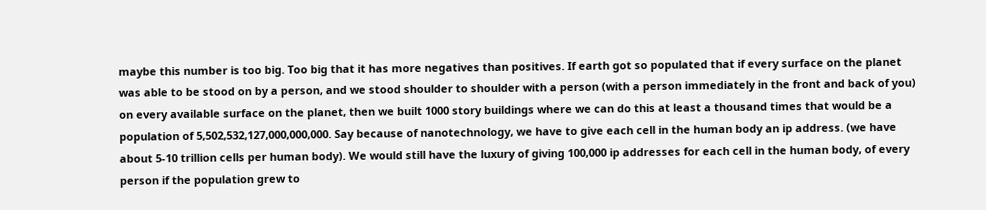maybe this number is too big. Too big that it has more negatives than positives. If earth got so populated that if every surface on the planet was able to be stood on by a person, and we stood shoulder to shoulder with a person (with a person immediately in the front and back of you) on every available surface on the planet, then we built 1000 story buildings where we can do this at least a thousand times that would be a population of 5,502,532,127,000,000,000. Say because of nanotechnology, we have to give each cell in the human body an ip address. (we have about 5-10 trillion cells per human body). We would still have the luxury of giving 100,000 ip addresses for each cell in the human body, of every person if the population grew to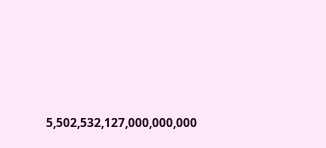5,502,532,127,000,000,000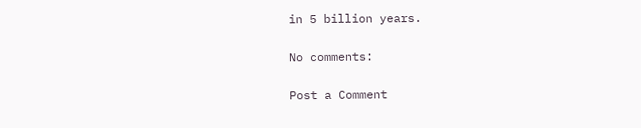in 5 billion years.

No comments:

Post a Comment